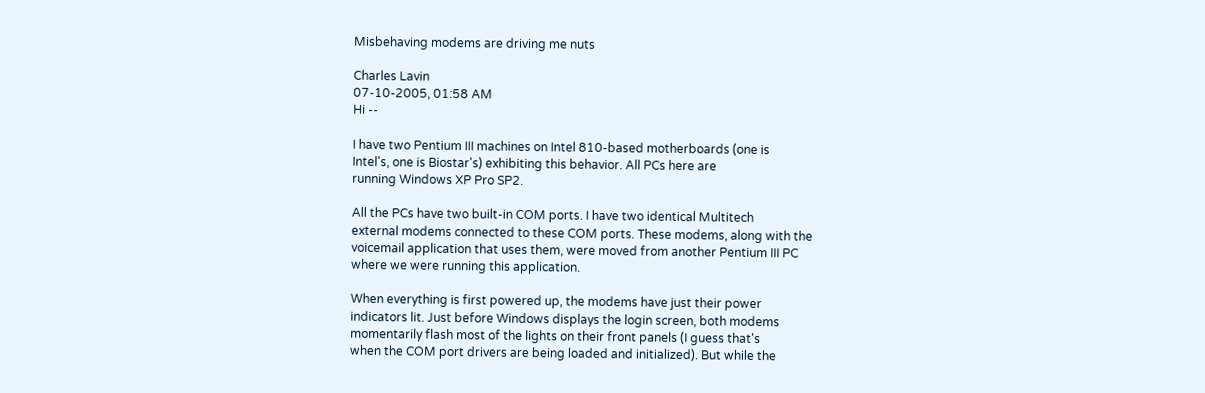Misbehaving modems are driving me nuts

Charles Lavin
07-10-2005, 01:58 AM
Hi --

I have two Pentium III machines on Intel 810-based motherboards (one is
Intel's, one is Biostar's) exhibiting this behavior. All PCs here are
running Windows XP Pro SP2.

All the PCs have two built-in COM ports. I have two identical Multitech
external modems connected to these COM ports. These modems, along with the
voicemail application that uses them, were moved from another Pentium III PC
where we were running this application.

When everything is first powered up, the modems have just their power
indicators lit. Just before Windows displays the login screen, both modems
momentarily flash most of the lights on their front panels (I guess that's
when the COM port drivers are being loaded and initialized). But while the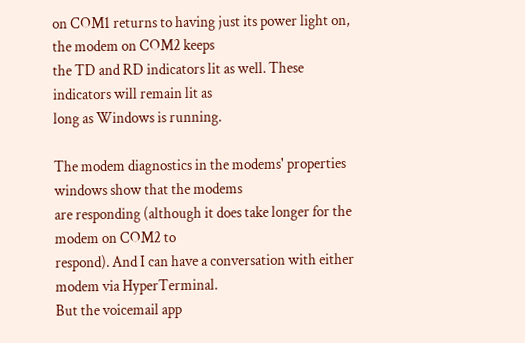on COM1 returns to having just its power light on, the modem on COM2 keeps
the TD and RD indicators lit as well. These indicators will remain lit as
long as Windows is running.

The modem diagnostics in the modems' properties windows show that the modems
are responding (although it does take longer for the modem on COM2 to
respond). And I can have a conversation with either modem via HyperTerminal.
But the voicemail app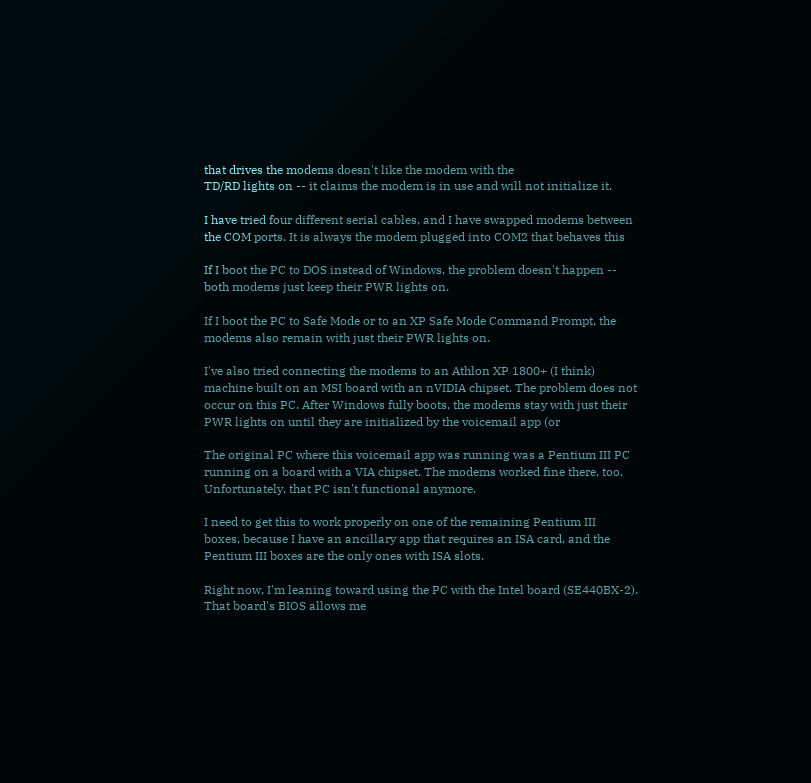that drives the modems doesn't like the modem with the
TD/RD lights on -- it claims the modem is in use and will not initialize it.

I have tried four different serial cables, and I have swapped modems between
the COM ports. It is always the modem plugged into COM2 that behaves this

If I boot the PC to DOS instead of Windows, the problem doesn't happen --
both modems just keep their PWR lights on.

If I boot the PC to Safe Mode or to an XP Safe Mode Command Prompt, the
modems also remain with just their PWR lights on.

I've also tried connecting the modems to an Athlon XP 1800+ (I think)
machine built on an MSI board with an nVIDIA chipset. The problem does not
occur on this PC. After Windows fully boots, the modems stay with just their
PWR lights on until they are initialized by the voicemail app (or

The original PC where this voicemail app was running was a Pentium III PC
running on a board with a VIA chipset. The modems worked fine there, too.
Unfortunately, that PC isn't functional anymore.

I need to get this to work properly on one of the remaining Pentium III
boxes, because I have an ancillary app that requires an ISA card, and the
Pentium III boxes are the only ones with ISA slots.

Right now, I'm leaning toward using the PC with the Intel board (SE440BX-2).
That board's BIOS allows me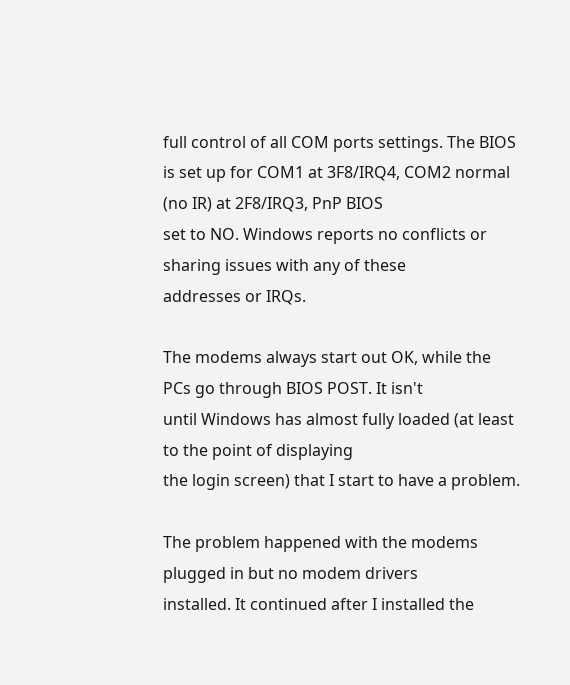full control of all COM ports settings. The BIOS
is set up for COM1 at 3F8/IRQ4, COM2 normal (no IR) at 2F8/IRQ3, PnP BIOS
set to NO. Windows reports no conflicts or sharing issues with any of these
addresses or IRQs.

The modems always start out OK, while the PCs go through BIOS POST. It isn't
until Windows has almost fully loaded (at least to the point of displaying
the login screen) that I start to have a problem.

The problem happened with the modems plugged in but no modem drivers
installed. It continued after I installed the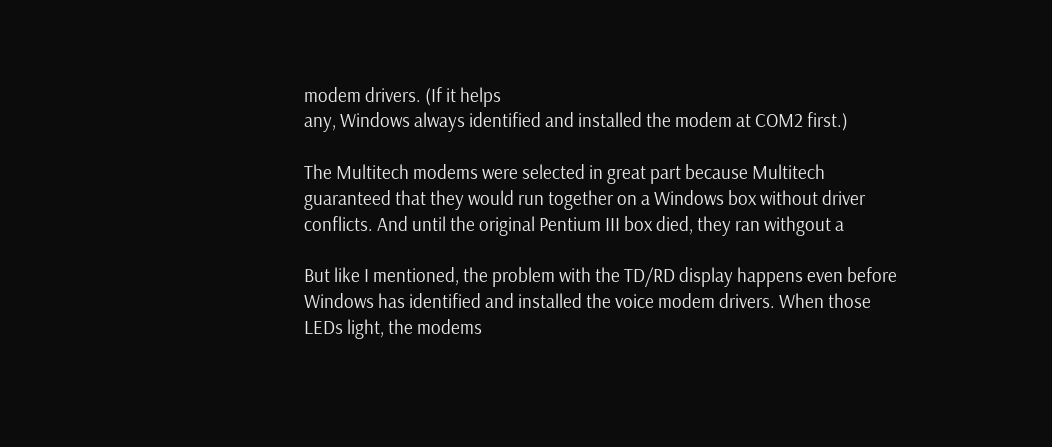modem drivers. (If it helps
any, Windows always identified and installed the modem at COM2 first.)

The Multitech modems were selected in great part because Multitech
guaranteed that they would run together on a Windows box without driver
conflicts. And until the original Pentium III box died, they ran withgout a

But like I mentioned, the problem with the TD/RD display happens even before
Windows has identified and installed the voice modem drivers. When those
LEDs light, the modems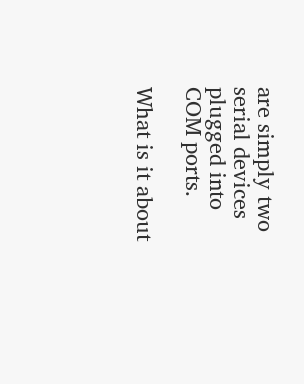are simply two serial devices plugged into COM ports.

What is it about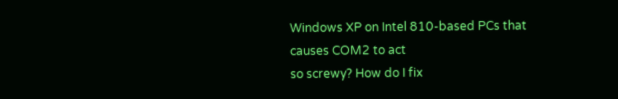Windows XP on Intel 810-based PCs that causes COM2 to act
so screwy? How do I fix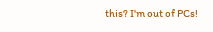this? I'm out of PCs!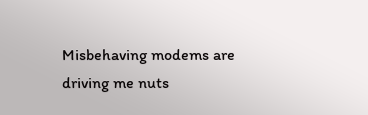Misbehaving modems are driving me nuts